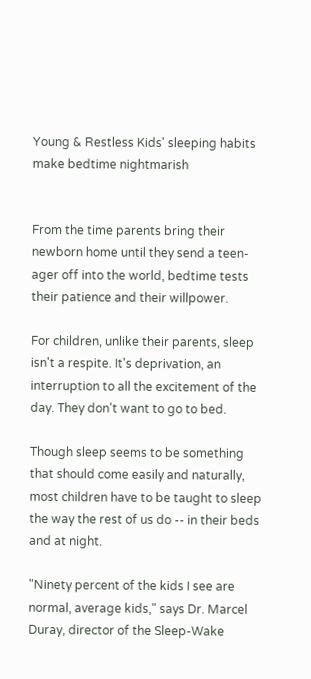Young & Restless Kids' sleeping habits make bedtime nightmarish


From the time parents bring their newborn home until they send a teen-ager off into the world, bedtime tests their patience and their willpower.

For children, unlike their parents, sleep isn't a respite. It's deprivation, an interruption to all the excitement of the day. They don't want to go to bed.

Though sleep seems to be something that should come easily and naturally, most children have to be taught to sleep the way the rest of us do -- in their beds and at night.

"Ninety percent of the kids I see are normal, average kids," says Dr. Marcel Duray, director of the Sleep-Wake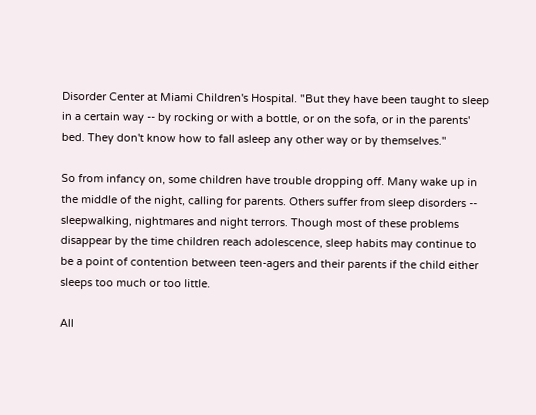Disorder Center at Miami Children's Hospital. "But they have been taught to sleep in a certain way -- by rocking or with a bottle, or on the sofa, or in the parents' bed. They don't know how to fall asleep any other way or by themselves."

So from infancy on, some children have trouble dropping off. Many wake up in the middle of the night, calling for parents. Others suffer from sleep disorders -- sleepwalking, nightmares and night terrors. Though most of these problems disappear by the time children reach adolescence, sleep habits may continue to be a point of contention between teen-agers and their parents if the child either sleeps too much or too little.

All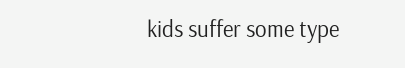kids suffer some type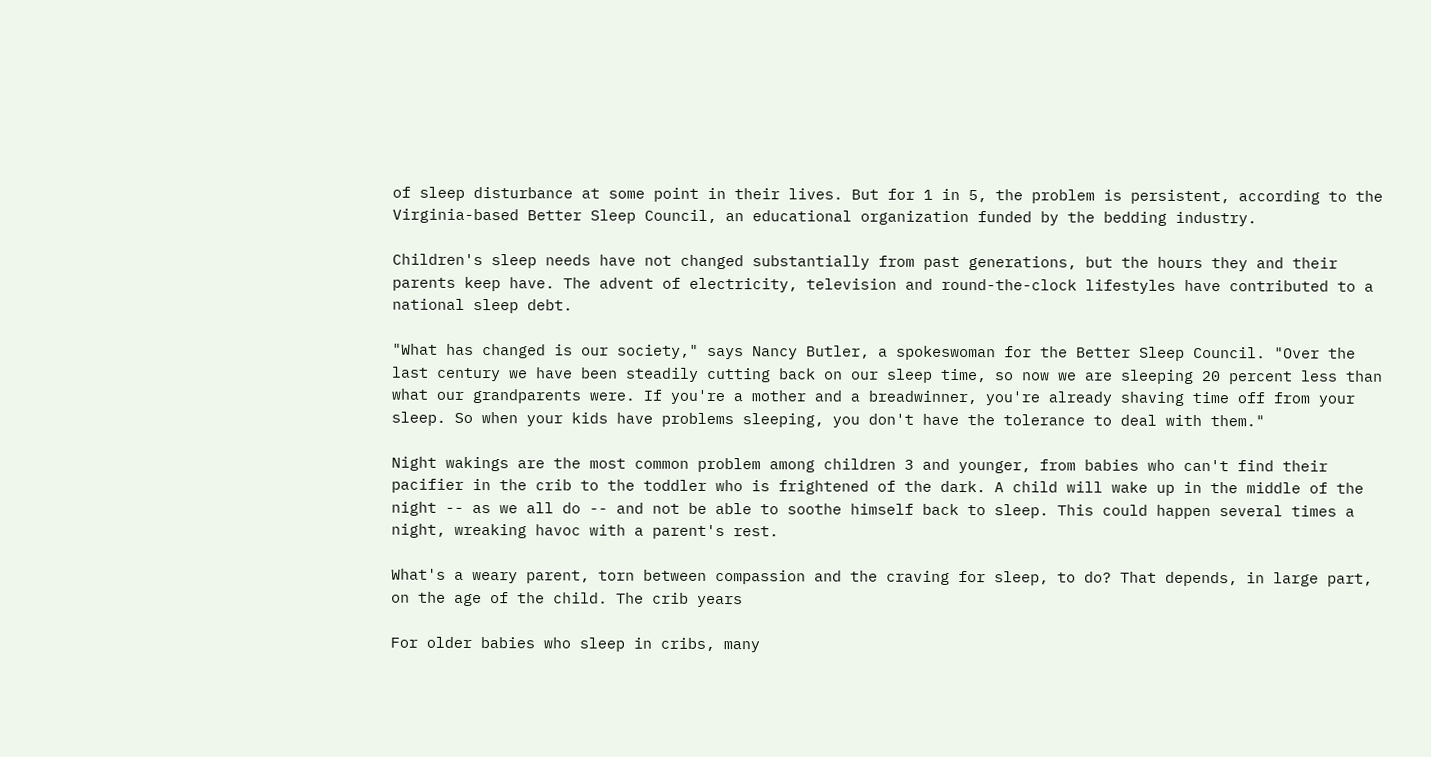of sleep disturbance at some point in their lives. But for 1 in 5, the problem is persistent, according to the Virginia-based Better Sleep Council, an educational organization funded by the bedding industry.

Children's sleep needs have not changed substantially from past generations, but the hours they and their parents keep have. The advent of electricity, television and round-the-clock lifestyles have contributed to a national sleep debt.

"What has changed is our society," says Nancy Butler, a spokeswoman for the Better Sleep Council. "Over the last century we have been steadily cutting back on our sleep time, so now we are sleeping 20 percent less than what our grandparents were. If you're a mother and a breadwinner, you're already shaving time off from your sleep. So when your kids have problems sleeping, you don't have the tolerance to deal with them."

Night wakings are the most common problem among children 3 and younger, from babies who can't find their pacifier in the crib to the toddler who is frightened of the dark. A child will wake up in the middle of the night -- as we all do -- and not be able to soothe himself back to sleep. This could happen several times a night, wreaking havoc with a parent's rest.

What's a weary parent, torn between compassion and the craving for sleep, to do? That depends, in large part, on the age of the child. The crib years

For older babies who sleep in cribs, many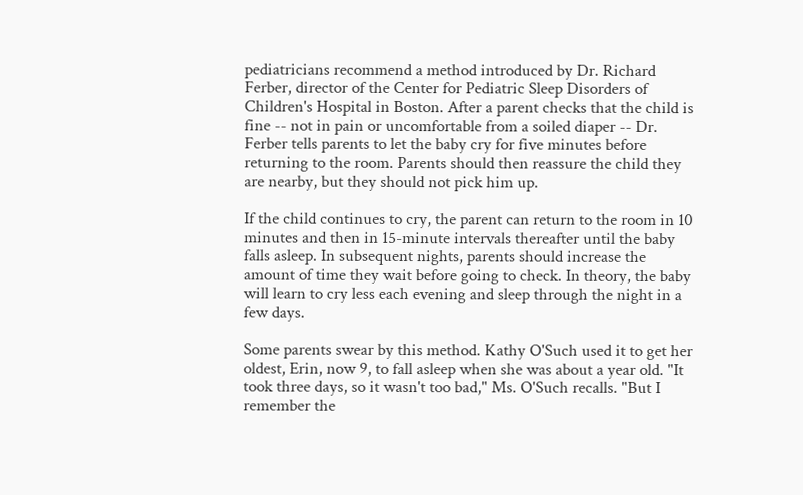pediatricians recommend a method introduced by Dr. Richard Ferber, director of the Center for Pediatric Sleep Disorders of Children's Hospital in Boston. After a parent checks that the child is fine -- not in pain or uncomfortable from a soiled diaper -- Dr. Ferber tells parents to let the baby cry for five minutes before returning to the room. Parents should then reassure the child they are nearby, but they should not pick him up.

If the child continues to cry, the parent can return to the room in 10 minutes and then in 15-minute intervals thereafter until the baby falls asleep. In subsequent nights, parents should increase the amount of time they wait before going to check. In theory, the baby will learn to cry less each evening and sleep through the night in a few days.

Some parents swear by this method. Kathy O'Such used it to get her oldest, Erin, now 9, to fall asleep when she was about a year old. "It took three days, so it wasn't too bad," Ms. O'Such recalls. "But I remember the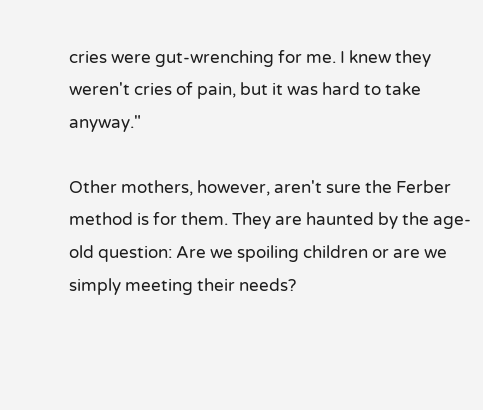cries were gut-wrenching for me. I knew they weren't cries of pain, but it was hard to take anyway."

Other mothers, however, aren't sure the Ferber method is for them. They are haunted by the age-old question: Are we spoiling children or are we simply meeting their needs?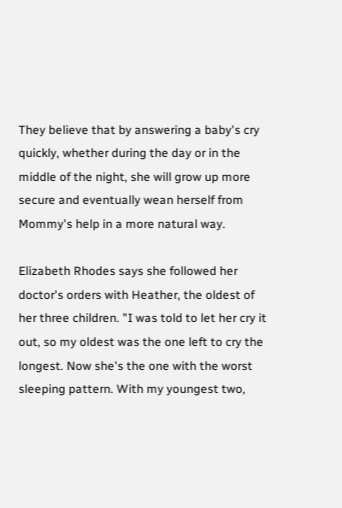They believe that by answering a baby's cry quickly, whether during the day or in the middle of the night, she will grow up more secure and eventually wean herself from Mommy's help in a more natural way.

Elizabeth Rhodes says she followed her doctor's orders with Heather, the oldest of her three children. "I was told to let her cry it out, so my oldest was the one left to cry the longest. Now she's the one with the worst sleeping pattern. With my youngest two,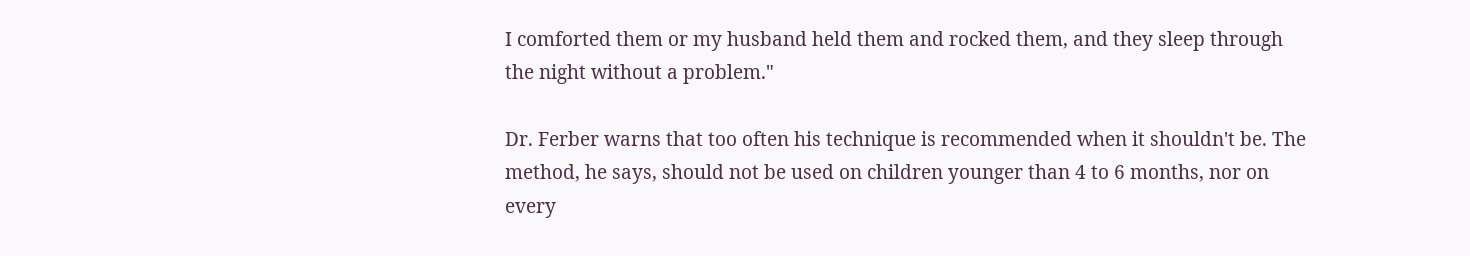I comforted them or my husband held them and rocked them, and they sleep through the night without a problem."

Dr. Ferber warns that too often his technique is recommended when it shouldn't be. The method, he says, should not be used on children younger than 4 to 6 months, nor on every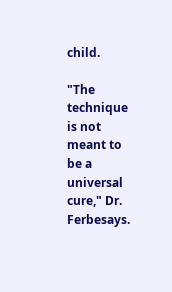child.

"The technique is not meant to be a universal cure," Dr. Ferbesays.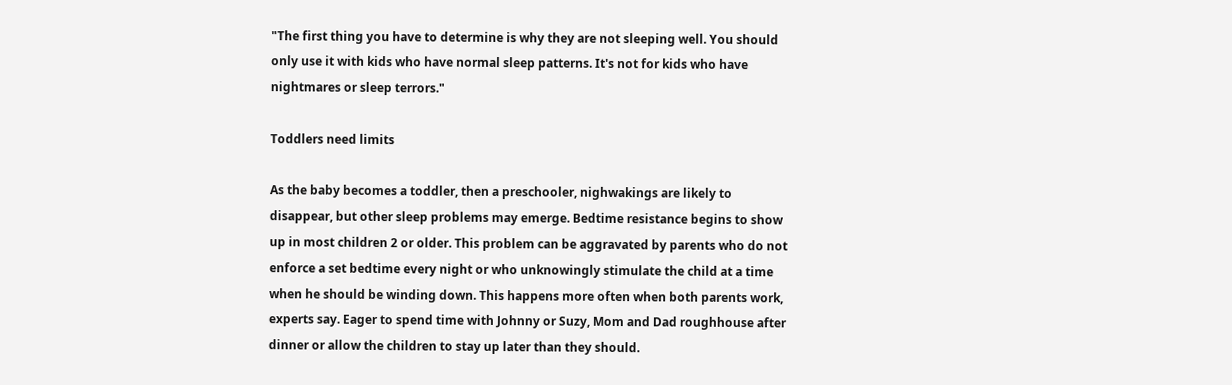"The first thing you have to determine is why they are not sleeping well. You should only use it with kids who have normal sleep patterns. It's not for kids who have nightmares or sleep terrors."

Toddlers need limits

As the baby becomes a toddler, then a preschooler, nighwakings are likely to disappear, but other sleep problems may emerge. Bedtime resistance begins to show up in most children 2 or older. This problem can be aggravated by parents who do not enforce a set bedtime every night or who unknowingly stimulate the child at a time when he should be winding down. This happens more often when both parents work, experts say. Eager to spend time with Johnny or Suzy, Mom and Dad roughhouse after dinner or allow the children to stay up later than they should.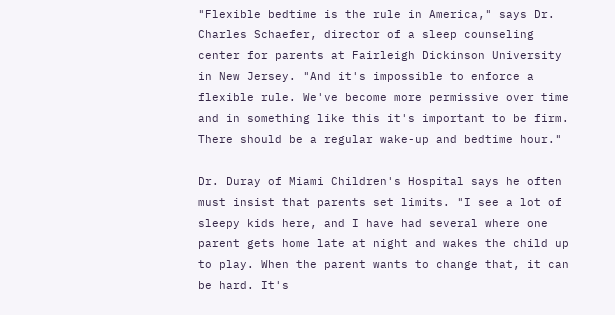"Flexible bedtime is the rule in America," says Dr. Charles Schaefer, director of a sleep counseling center for parents at Fairleigh Dickinson University in New Jersey. "And it's impossible to enforce a flexible rule. We've become more permissive over time and in something like this it's important to be firm. There should be a regular wake-up and bedtime hour."

Dr. Duray of Miami Children's Hospital says he often must insist that parents set limits. "I see a lot of sleepy kids here, and I have had several where one parent gets home late at night and wakes the child up to play. When the parent wants to change that, it can be hard. It's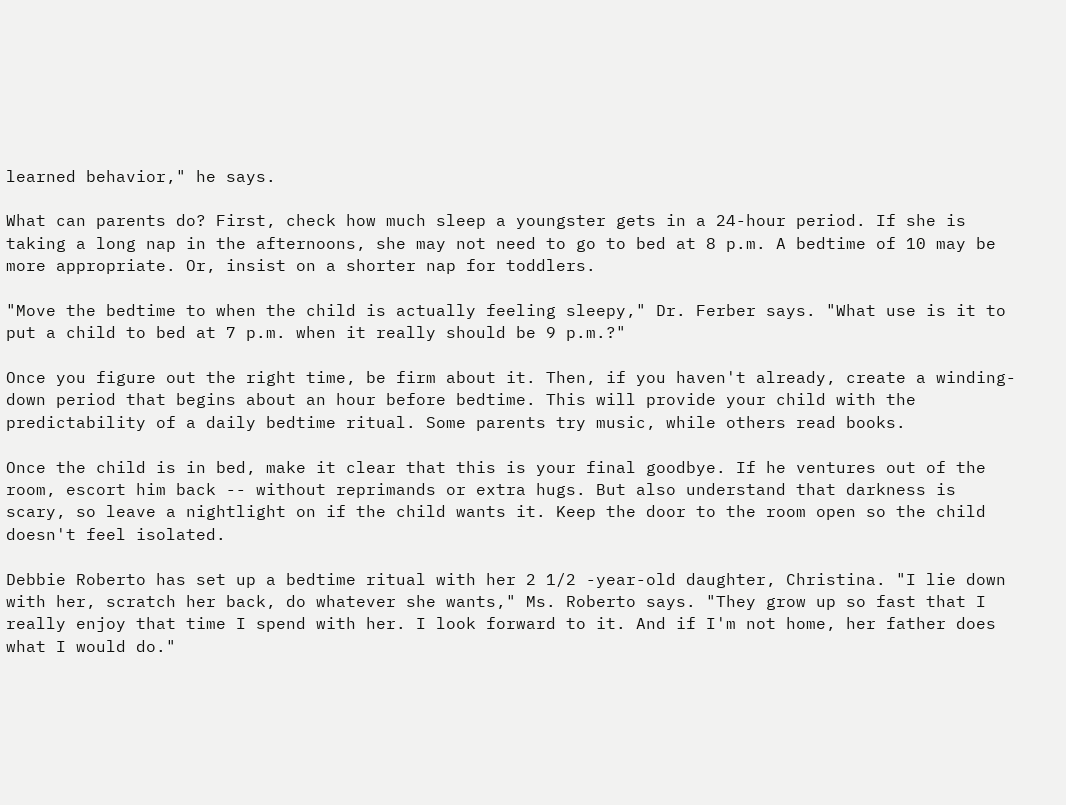learned behavior," he says.

What can parents do? First, check how much sleep a youngster gets in a 24-hour period. If she is taking a long nap in the afternoons, she may not need to go to bed at 8 p.m. A bedtime of 10 may be more appropriate. Or, insist on a shorter nap for toddlers.

"Move the bedtime to when the child is actually feeling sleepy," Dr. Ferber says. "What use is it to put a child to bed at 7 p.m. when it really should be 9 p.m.?"

Once you figure out the right time, be firm about it. Then, if you haven't already, create a winding-down period that begins about an hour before bedtime. This will provide your child with the predictability of a daily bedtime ritual. Some parents try music, while others read books.

Once the child is in bed, make it clear that this is your final goodbye. If he ventures out of the room, escort him back -- without reprimands or extra hugs. But also understand that darkness is scary, so leave a nightlight on if the child wants it. Keep the door to the room open so the child doesn't feel isolated.

Debbie Roberto has set up a bedtime ritual with her 2 1/2 -year-old daughter, Christina. "I lie down with her, scratch her back, do whatever she wants," Ms. Roberto says. "They grow up so fast that I really enjoy that time I spend with her. I look forward to it. And if I'm not home, her father does what I would do."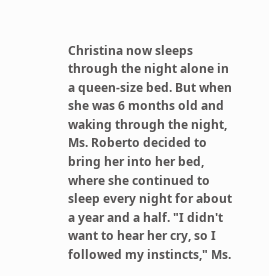Christina now sleeps through the night alone in a queen-size bed. But when she was 6 months old and waking through the night, Ms. Roberto decided to bring her into her bed, where she continued to sleep every night for about a year and a half. "I didn't want to hear her cry, so I followed my instincts," Ms.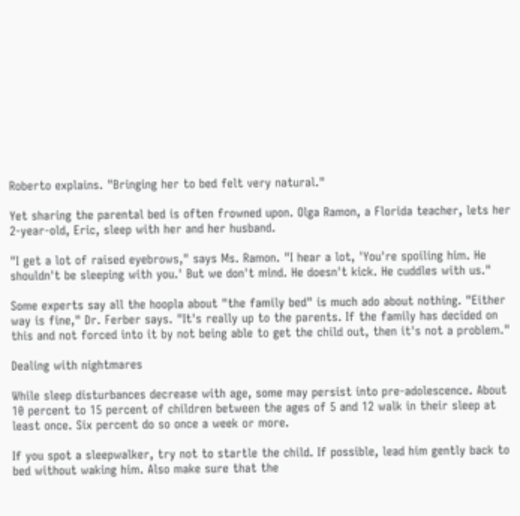Roberto explains. "Bringing her to bed felt very natural."

Yet sharing the parental bed is often frowned upon. Olga Ramon, a Florida teacher, lets her 2-year-old, Eric, sleep with her and her husband.

"I get a lot of raised eyebrows," says Ms. Ramon. "I hear a lot, 'You're spoiling him. He shouldn't be sleeping with you.' But we don't mind. He doesn't kick. He cuddles with us."

Some experts say all the hoopla about "the family bed" is much ado about nothing. "Either way is fine," Dr. Ferber says. "It's really up to the parents. If the family has decided on this and not forced into it by not being able to get the child out, then it's not a problem."

Dealing with nightmares

While sleep disturbances decrease with age, some may persist into pre-adolescence. About 10 percent to 15 percent of children between the ages of 5 and 12 walk in their sleep at least once. Six percent do so once a week or more.

If you spot a sleepwalker, try not to startle the child. If possible, lead him gently back to bed without waking him. Also make sure that the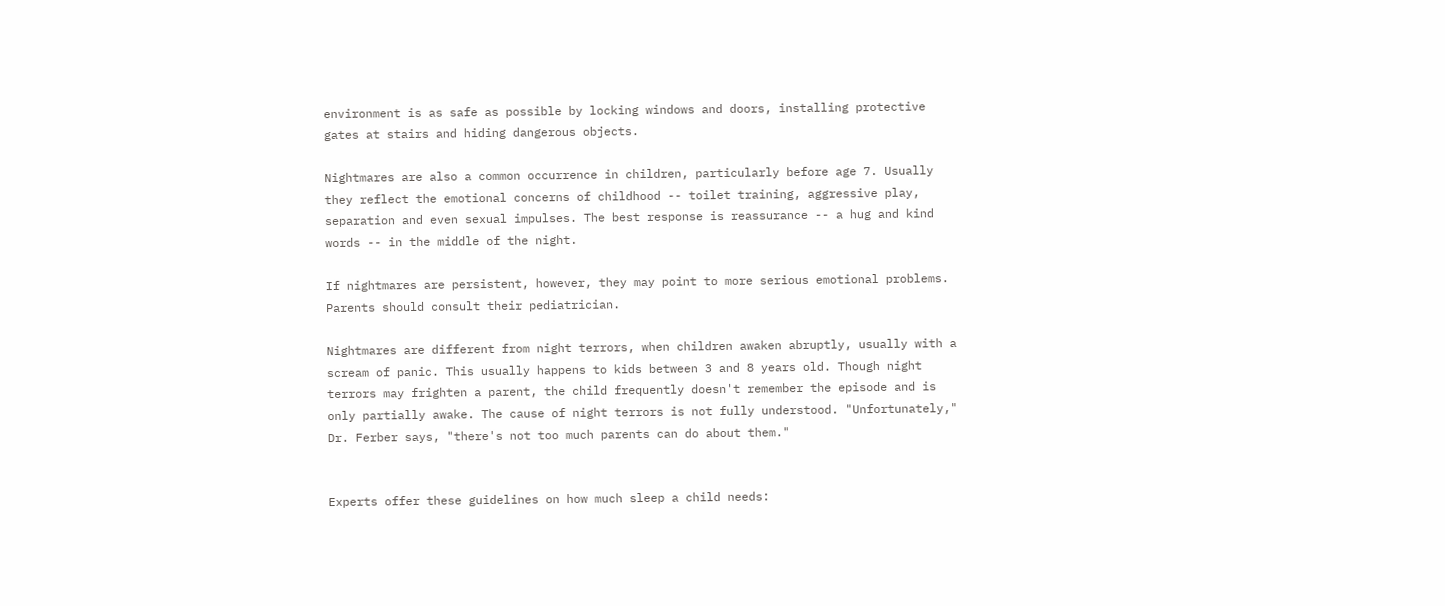environment is as safe as possible by locking windows and doors, installing protective gates at stairs and hiding dangerous objects.

Nightmares are also a common occurrence in children, particularly before age 7. Usually they reflect the emotional concerns of childhood -- toilet training, aggressive play, separation and even sexual impulses. The best response is reassurance -- a hug and kind words -- in the middle of the night.

If nightmares are persistent, however, they may point to more serious emotional problems. Parents should consult their pediatrician.

Nightmares are different from night terrors, when children awaken abruptly, usually with a scream of panic. This usually happens to kids between 3 and 8 years old. Though night terrors may frighten a parent, the child frequently doesn't remember the episode and is only partially awake. The cause of night terrors is not fully understood. "Unfortunately," Dr. Ferber says, "there's not too much parents can do about them."


Experts offer these guidelines on how much sleep a child needs: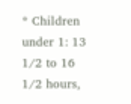* Children under 1: 13 1/2 to 16 1/2 hours,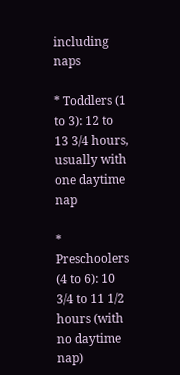including naps

* Toddlers (1 to 3): 12 to 13 3/4 hours, usually with one daytime nap

* Preschoolers (4 to 6): 10 3/4 to 11 1/2 hours (with no daytime nap)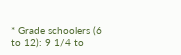* Grade schoolers (6 to 12): 9 1/4 to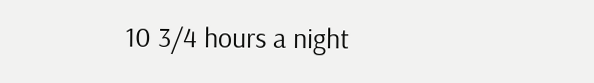10 3/4 hours a night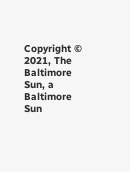Copyright © 2021, The Baltimore Sun, a Baltimore Sun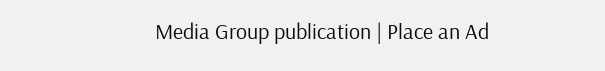Media Group publication | Place an Ad